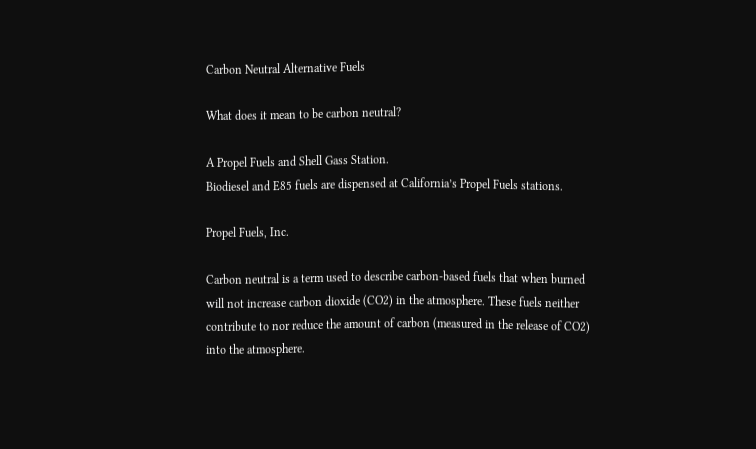Carbon Neutral Alternative Fuels

What does it mean to be carbon neutral?

A Propel Fuels and Shell Gass Station.
Biodiesel and E85 fuels are dispensed at California’s Propel Fuels stations.

Propel Fuels, Inc.

Carbon neutral is a term used to describe carbon-based fuels that when burned will not increase carbon dioxide (CO2) in the atmosphere. These fuels neither contribute to nor reduce the amount of carbon (measured in the release of CO2) into the atmosphere.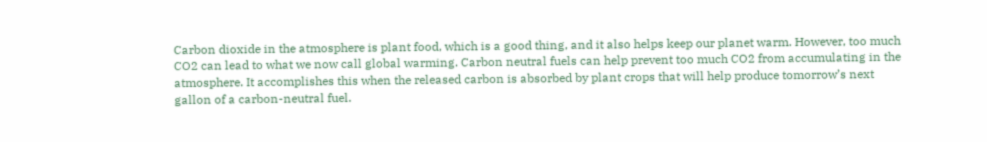Carbon dioxide in the atmosphere is plant food, which is a good thing, and it also helps keep our planet warm. However, too much CO2 can lead to what we now call global warming. Carbon neutral fuels can help prevent too much CO2 from accumulating in the atmosphere. It accomplishes this when the released carbon is absorbed by plant crops that will help produce tomorrow’s next gallon of a carbon-neutral fuel.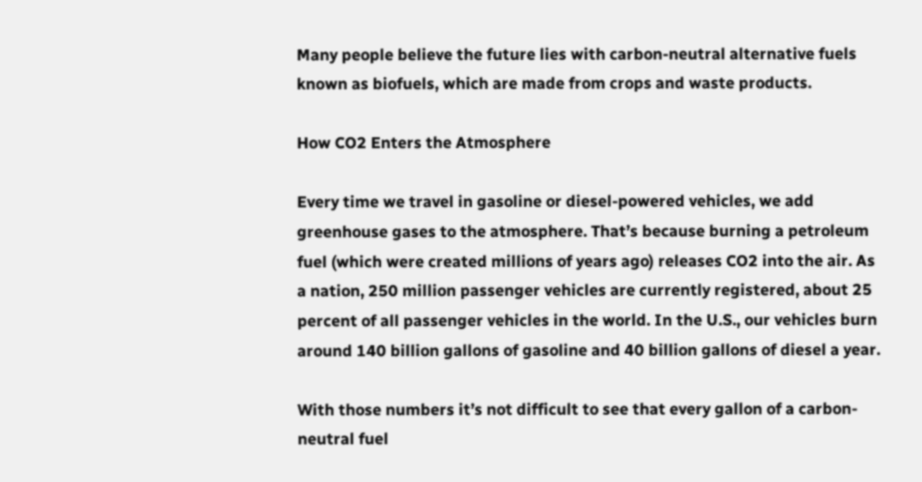Many people believe the future lies with carbon-neutral alternative fuels known as biofuels, which are made from crops and waste products.

How CO2 Enters the Atmosphere

Every time we travel in gasoline or diesel-powered vehicles, we add greenhouse gases to the atmosphere. That’s because burning a petroleum fuel (which were created millions of years ago) releases CO2 into the air. As a nation, 250 million passenger vehicles are currently registered, about 25 percent of all passenger vehicles in the world. In the U.S., our vehicles burn around 140 billion gallons of gasoline and 40 billion gallons of diesel a year.

With those numbers it’s not difficult to see that every gallon of a carbon-neutral fuel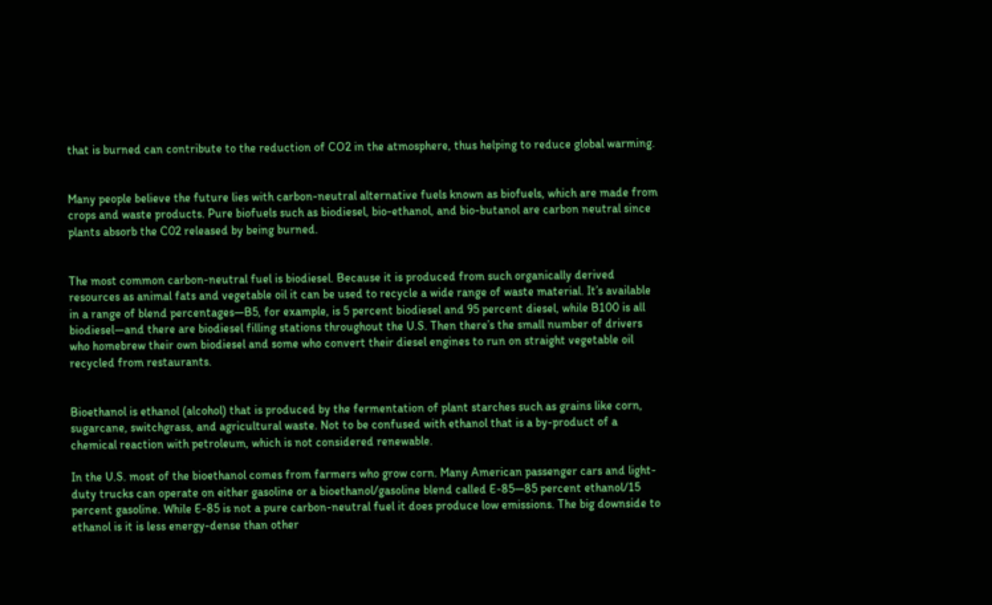that is burned can contribute to the reduction of CO2 in the atmosphere, thus helping to reduce global warming.


Many people believe the future lies with carbon-neutral alternative fuels known as biofuels, which are made from crops and waste products. Pure biofuels such as biodiesel, bio-ethanol, and bio-butanol are carbon neutral since plants absorb the C02 released by being burned.


The most common carbon-neutral fuel is biodiesel. Because it is produced from such organically derived resources as animal fats and vegetable oil it can be used to recycle a wide range of waste material. It’s available in a range of blend percentages—B5, for example, is 5 percent biodiesel and 95 percent diesel, while B100 is all biodiesel—and there are biodiesel filling stations throughout the U.S. Then there’s the small number of drivers who homebrew their own biodiesel and some who convert their diesel engines to run on straight vegetable oil recycled from restaurants.


Bioethanol is ethanol (alcohol) that is produced by the fermentation of plant starches such as grains like corn, sugarcane, switchgrass, and agricultural waste. Not to be confused with ethanol that is a by-product of a chemical reaction with petroleum, which is not considered renewable.

In the U.S. most of the bioethanol comes from farmers who grow corn. Many American passenger cars and light-duty trucks can operate on either gasoline or a bioethanol/gasoline blend called E-85—85 percent ethanol/15 percent gasoline. While E-85 is not a pure carbon-neutral fuel it does produce low emissions. The big downside to ethanol is it is less energy-dense than other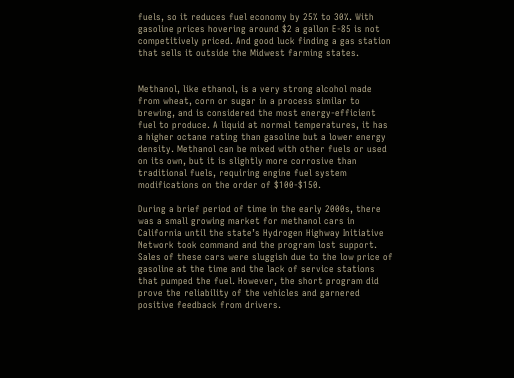fuels, so it reduces fuel economy by 25% to 30%. With gasoline prices hovering around $2 a gallon E-85 is not competitively priced. And good luck finding a gas station that sells it outside the Midwest farming states.


Methanol, like ethanol, is a very strong alcohol made from wheat, corn or sugar in a process similar to brewing, and is considered the most energy-efficient fuel to produce. A liquid at normal temperatures, it has a higher octane rating than gasoline but a lower energy density. Methanol can be mixed with other fuels or used on its own, but it is slightly more corrosive than traditional fuels, requiring engine fuel system modifications on the order of $100-$150.

During a brief period of time in the early 2000s, there was a small growing market for methanol cars in California until the state’s Hydrogen Highway Initiative Network took command and the program lost support. Sales of these cars were sluggish due to the low price of gasoline at the time and the lack of service stations that pumped the fuel. However, the short program did prove the reliability of the vehicles and garnered positive feedback from drivers.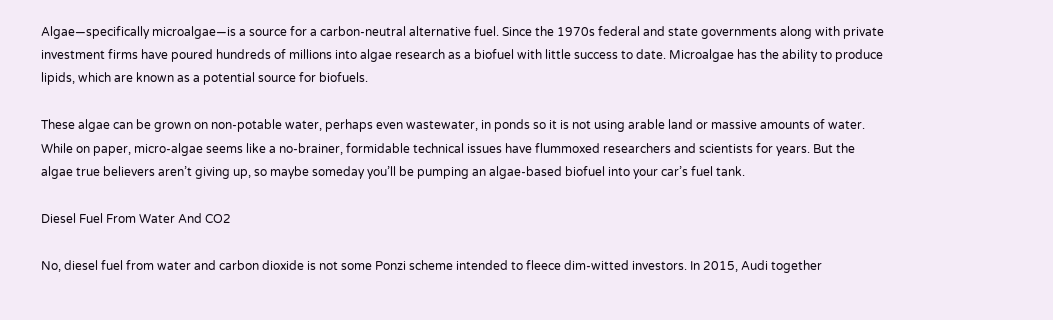Algae—specifically microalgae—is a source for a carbon-neutral alternative fuel. Since the 1970s federal and state governments along with private investment firms have poured hundreds of millions into algae research as a biofuel with little success to date. Microalgae has the ability to produce lipids, which are known as a potential source for biofuels.

These algae can be grown on non-potable water, perhaps even wastewater, in ponds so it is not using arable land or massive amounts of water. While on paper, micro-algae seems like a no-brainer, formidable technical issues have flummoxed researchers and scientists for years. But the algae true believers aren’t giving up, so maybe someday you’ll be pumping an algae-based biofuel into your car’s fuel tank.

Diesel Fuel From Water And CO2

No, diesel fuel from water and carbon dioxide is not some Ponzi scheme intended to fleece dim-witted investors. In 2015, Audi together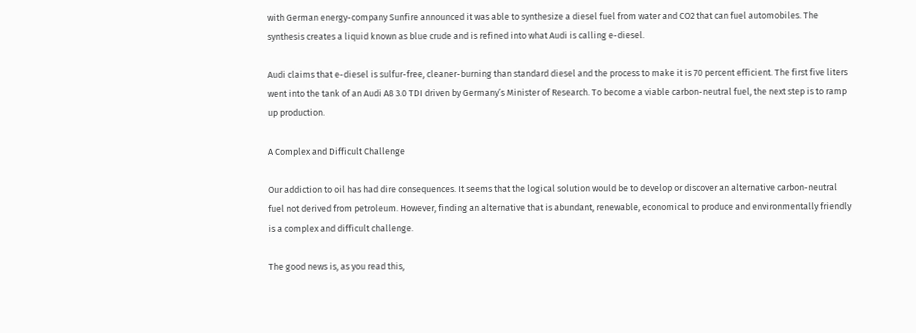with German energy-company Sunfire announced it was able to synthesize a diesel fuel from water and CO2 that can fuel automobiles. The synthesis creates a liquid known as blue crude and is refined into what Audi is calling e-diesel.

Audi claims that e-diesel is sulfur-free, cleaner-burning than standard diesel and the process to make it is 70 percent efficient. The first five liters went into the tank of an Audi A8 3.0 TDI driven by Germany’s Minister of Research. To become a viable carbon-neutral fuel, the next step is to ramp up production.

A Complex and Difficult Challenge

Our addiction to oil has had dire consequences. It seems that the logical solution would be to develop or discover an alternative carbon-neutral fuel not derived from petroleum. However, finding an alternative that is abundant, renewable, economical to produce and environmentally friendly is a complex and difficult challenge.

The good news is, as you read this,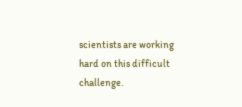scientists are working hard on this difficult challenge.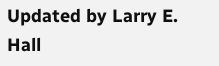Updated by Larry E. Hall